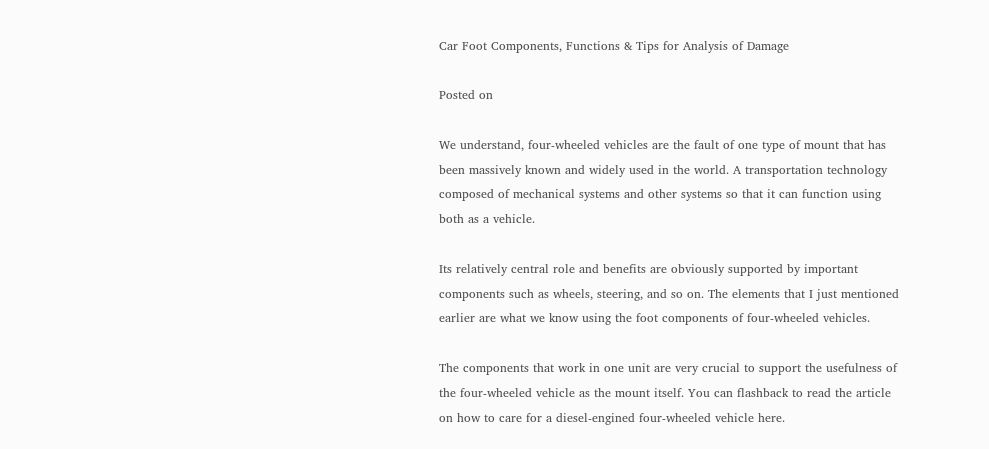Car Foot Components, Functions & Tips for Analysis of Damage

Posted on

We understand, four-wheeled vehicles are the fault of one type of mount that has been massively known and widely used in the world. A transportation technology composed of mechanical systems and other systems so that it can function using both as a vehicle.

Its relatively central role and benefits are obviously supported by important components such as wheels, steering, and so on. The elements that I just mentioned earlier are what we know using the foot components of four-wheeled vehicles.

The components that work in one unit are very crucial to support the usefulness of the four-wheeled vehicle as the mount itself. You can flashback to read the article on how to care for a diesel-engined four-wheeled vehicle here.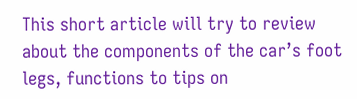This short article will try to review about the components of the car’s foot legs, functions to tips on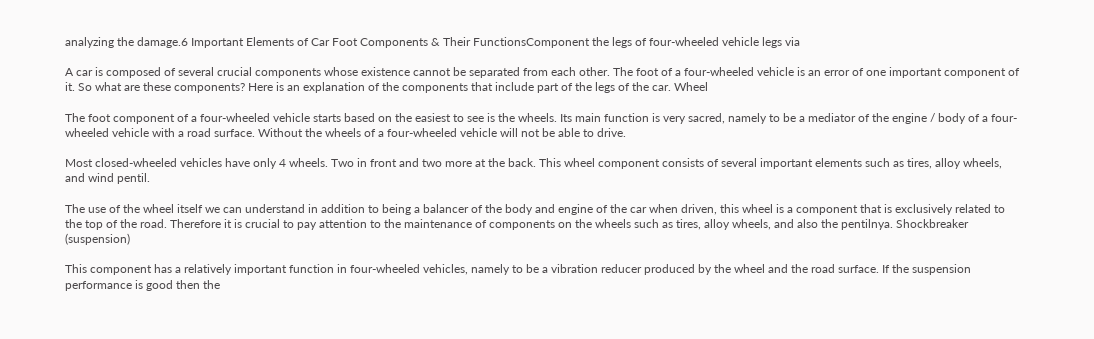analyzing the damage.6 Important Elements of Car Foot Components & Their FunctionsComponent the legs of four-wheeled vehicle legs via

A car is composed of several crucial components whose existence cannot be separated from each other. The foot of a four-wheeled vehicle is an error of one important component of it. So what are these components? Here is an explanation of the components that include part of the legs of the car. Wheel

The foot component of a four-wheeled vehicle starts based on the easiest to see is the wheels. Its main function is very sacred, namely to be a mediator of the engine / body of a four-wheeled vehicle with a road surface. Without the wheels of a four-wheeled vehicle will not be able to drive.

Most closed-wheeled vehicles have only 4 wheels. Two in front and two more at the back. This wheel component consists of several important elements such as tires, alloy wheels, and wind pentil.

The use of the wheel itself we can understand in addition to being a balancer of the body and engine of the car when driven, this wheel is a component that is exclusively related to the top of the road. Therefore it is crucial to pay attention to the maintenance of components on the wheels such as tires, alloy wheels, and also the pentilnya. Shockbreaker (suspension)

This component has a relatively important function in four-wheeled vehicles, namely to be a vibration reducer produced by the wheel and the road surface. If the suspension performance is good then the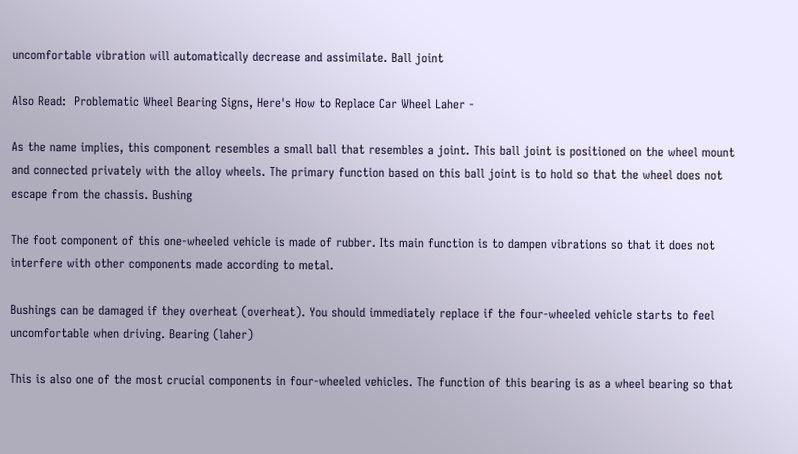uncomfortable vibration will automatically decrease and assimilate. Ball joint

Also Read:  Problematic Wheel Bearing Signs, Here's How to Replace Car Wheel Laher -

As the name implies, this component resembles a small ball that resembles a joint. This ball joint is positioned on the wheel mount and connected privately with the alloy wheels. The primary function based on this ball joint is to hold so that the wheel does not escape from the chassis. Bushing

The foot component of this one-wheeled vehicle is made of rubber. Its main function is to dampen vibrations so that it does not interfere with other components made according to metal.

Bushings can be damaged if they overheat (overheat). You should immediately replace if the four-wheeled vehicle starts to feel uncomfortable when driving. Bearing (laher)

This is also one of the most crucial components in four-wheeled vehicles. The function of this bearing is as a wheel bearing so that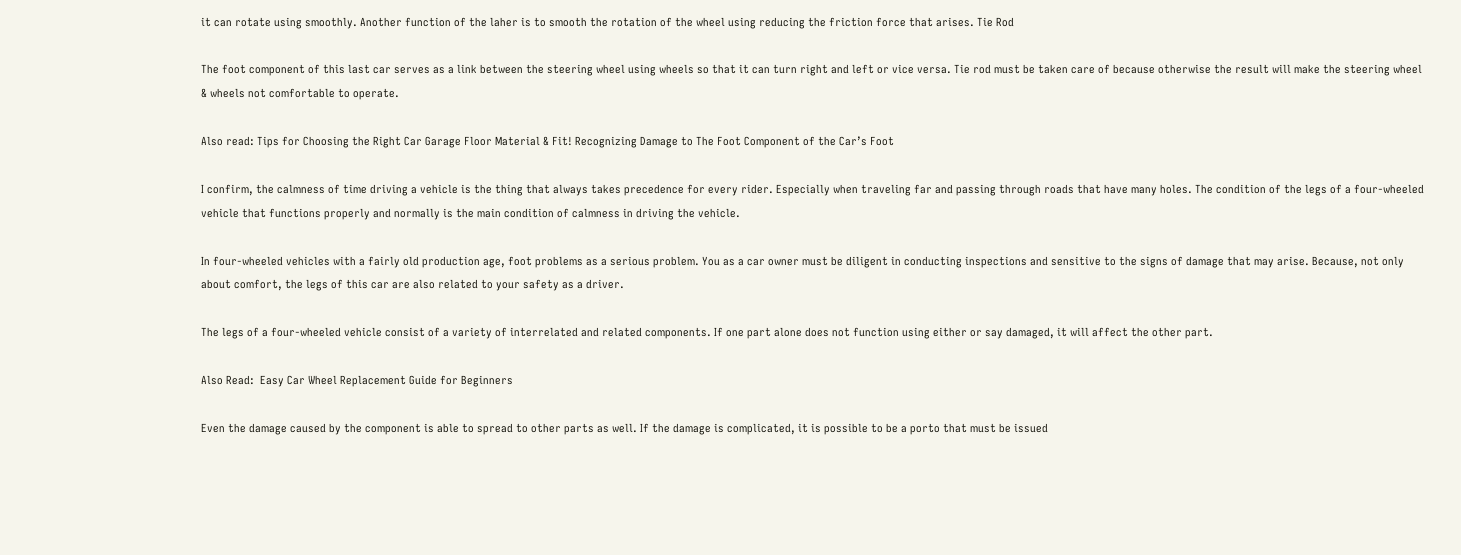it can rotate using smoothly. Another function of the laher is to smooth the rotation of the wheel using reducing the friction force that arises. Tie Rod

The foot component of this last car serves as a link between the steering wheel using wheels so that it can turn right and left or vice versa. Tie rod must be taken care of because otherwise the result will make the steering wheel & wheels not comfortable to operate.

Also read: Tips for Choosing the Right Car Garage Floor Material & Fit! Recognizing Damage to The Foot Component of the Car’s Foot

I confirm, the calmness of time driving a vehicle is the thing that always takes precedence for every rider. Especially when traveling far and passing through roads that have many holes. The condition of the legs of a four-wheeled vehicle that functions properly and normally is the main condition of calmness in driving the vehicle.

In four-wheeled vehicles with a fairly old production age, foot problems as a serious problem. You as a car owner must be diligent in conducting inspections and sensitive to the signs of damage that may arise. Because, not only about comfort, the legs of this car are also related to your safety as a driver.

The legs of a four-wheeled vehicle consist of a variety of interrelated and related components. If one part alone does not function using either or say damaged, it will affect the other part.

Also Read:  Easy Car Wheel Replacement Guide for Beginners

Even the damage caused by the component is able to spread to other parts as well. If the damage is complicated, it is possible to be a porto that must be issued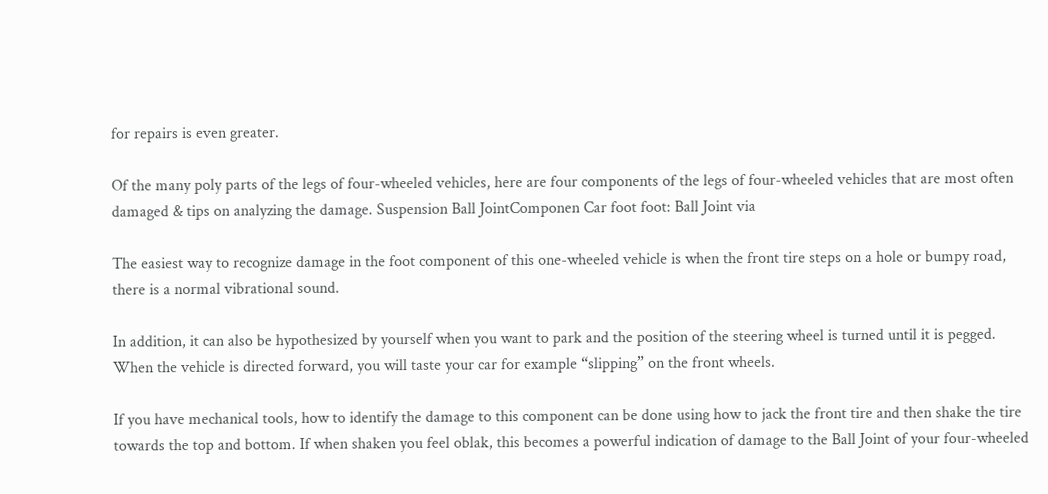for repairs is even greater.

Of the many poly parts of the legs of four-wheeled vehicles, here are four components of the legs of four-wheeled vehicles that are most often damaged & tips on analyzing the damage. Suspension Ball JointComponen Car foot foot: Ball Joint via

The easiest way to recognize damage in the foot component of this one-wheeled vehicle is when the front tire steps on a hole or bumpy road, there is a normal vibrational sound.

In addition, it can also be hypothesized by yourself when you want to park and the position of the steering wheel is turned until it is pegged. When the vehicle is directed forward, you will taste your car for example “slipping” on the front wheels.

If you have mechanical tools, how to identify the damage to this component can be done using how to jack the front tire and then shake the tire towards the top and bottom. If when shaken you feel oblak, this becomes a powerful indication of damage to the Ball Joint of your four-wheeled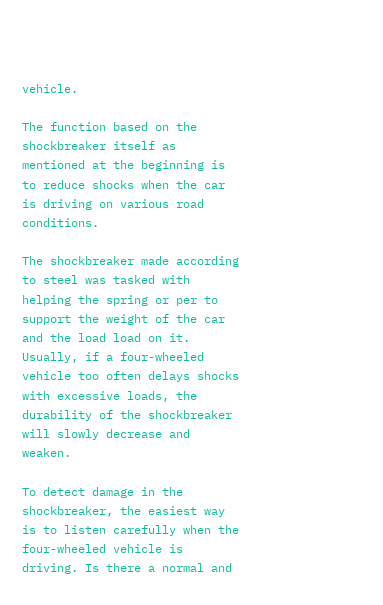vehicle.

The function based on the shockbreaker itself as mentioned at the beginning is to reduce shocks when the car is driving on various road conditions.

The shockbreaker made according to steel was tasked with helping the spring or per to support the weight of the car and the load load on it. Usually, if a four-wheeled vehicle too often delays shocks with excessive loads, the durability of the shockbreaker will slowly decrease and weaken.

To detect damage in the shockbreaker, the easiest way is to listen carefully when the four-wheeled vehicle is driving. Is there a normal and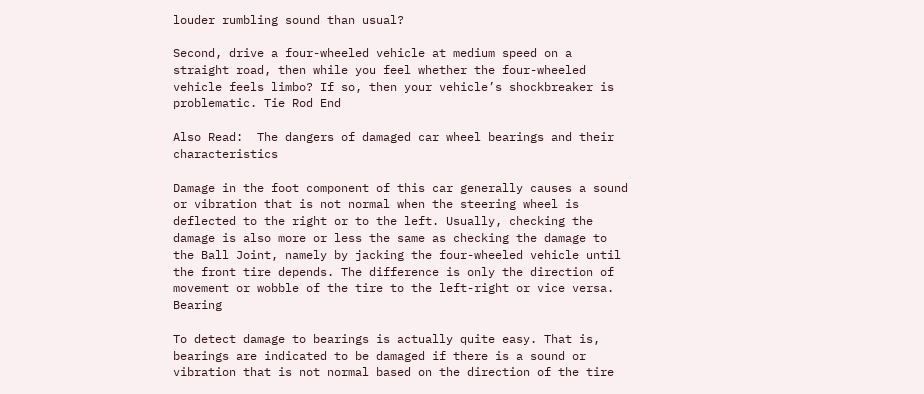louder rumbling sound than usual?

Second, drive a four-wheeled vehicle at medium speed on a straight road, then while you feel whether the four-wheeled vehicle feels limbo? If so, then your vehicle’s shockbreaker is problematic. Tie Rod End

Also Read:  The dangers of damaged car wheel bearings and their characteristics

Damage in the foot component of this car generally causes a sound or vibration that is not normal when the steering wheel is deflected to the right or to the left. Usually, checking the damage is also more or less the same as checking the damage to the Ball Joint, namely by jacking the four-wheeled vehicle until the front tire depends. The difference is only the direction of movement or wobble of the tire to the left-right or vice versa. Bearing

To detect damage to bearings is actually quite easy. That is, bearings are indicated to be damaged if there is a sound or vibration that is not normal based on the direction of the tire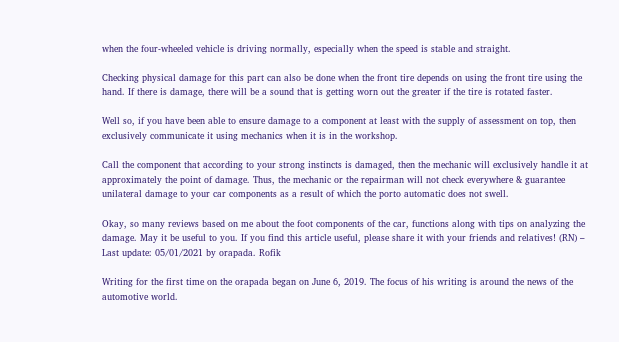when the four-wheeled vehicle is driving normally, especially when the speed is stable and straight.

Checking physical damage for this part can also be done when the front tire depends on using the front tire using the hand. If there is damage, there will be a sound that is getting worn out the greater if the tire is rotated faster.

Well so, if you have been able to ensure damage to a component at least with the supply of assessment on top, then exclusively communicate it using mechanics when it is in the workshop.

Call the component that according to your strong instincts is damaged, then the mechanic will exclusively handle it at approximately the point of damage. Thus, the mechanic or the repairman will not check everywhere & guarantee unilateral damage to your car components as a result of which the porto automatic does not swell.

Okay, so many reviews based on me about the foot components of the car, functions along with tips on analyzing the damage. May it be useful to you. If you find this article useful, please share it with your friends and relatives! (RN) – Last update: 05/01/2021 by orapada. Rofik

Writing for the first time on the orapada began on June 6, 2019. The focus of his writing is around the news of the automotive world.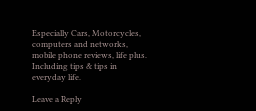Especially Cars, Motorcycles, computers and networks, mobile phone reviews, life plus. Including tips & tips in everyday life.

Leave a Reply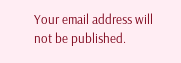Your email address will not be published.